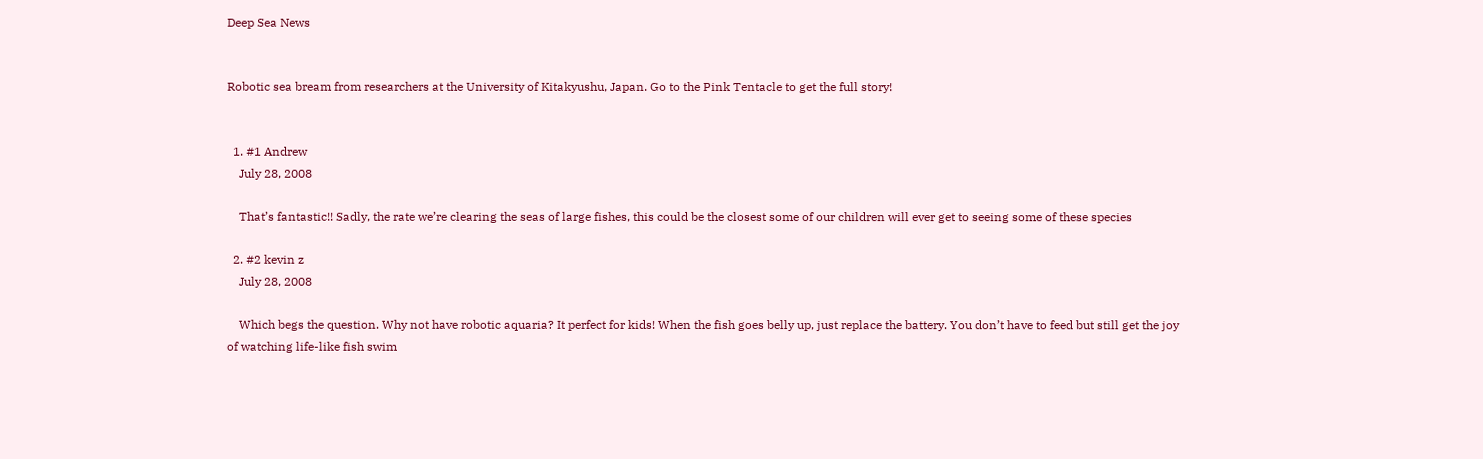Deep Sea News


Robotic sea bream from researchers at the University of Kitakyushu, Japan. Go to the Pink Tentacle to get the full story!


  1. #1 Andrew
    July 28, 2008

    That’s fantastic!! Sadly, the rate we’re clearing the seas of large fishes, this could be the closest some of our children will ever get to seeing some of these species

  2. #2 kevin z
    July 28, 2008

    Which begs the question. Why not have robotic aquaria? It perfect for kids! When the fish goes belly up, just replace the battery. You don’t have to feed but still get the joy of watching life-like fish swim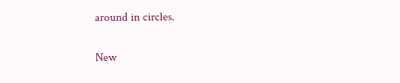around in circles.

New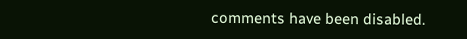comments have been disabled.